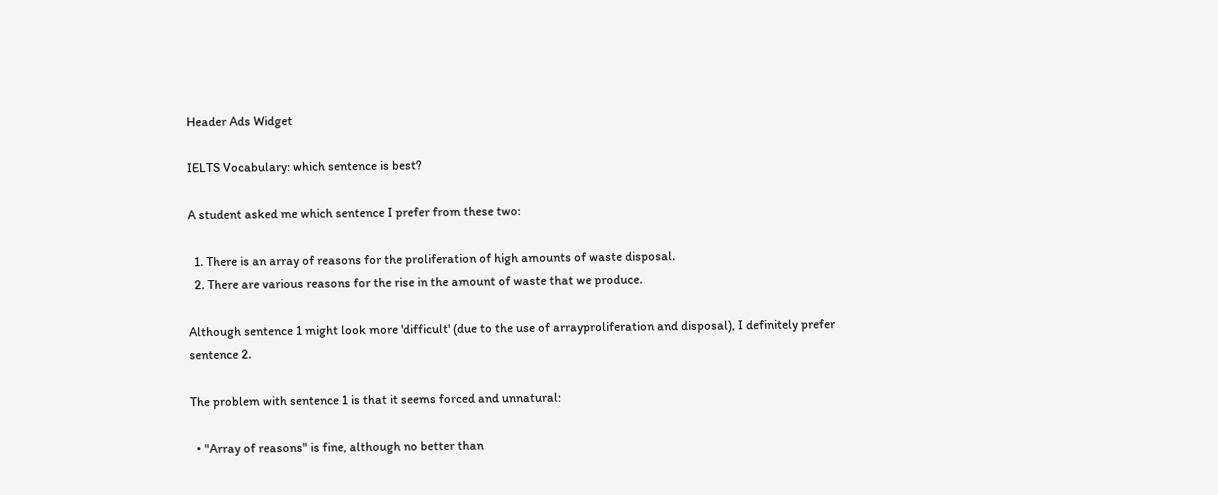Header Ads Widget

IELTS Vocabulary: which sentence is best?

A student asked me which sentence I prefer from these two:

  1. There is an array of reasons for the proliferation of high amounts of waste disposal.
  2. There are various reasons for the rise in the amount of waste that we produce.

Although sentence 1 might look more 'difficult' (due to the use of arrayproliferation and disposal), I definitely prefer sentence 2.

The problem with sentence 1 is that it seems forced and unnatural:

  • "Array of reasons" is fine, although no better than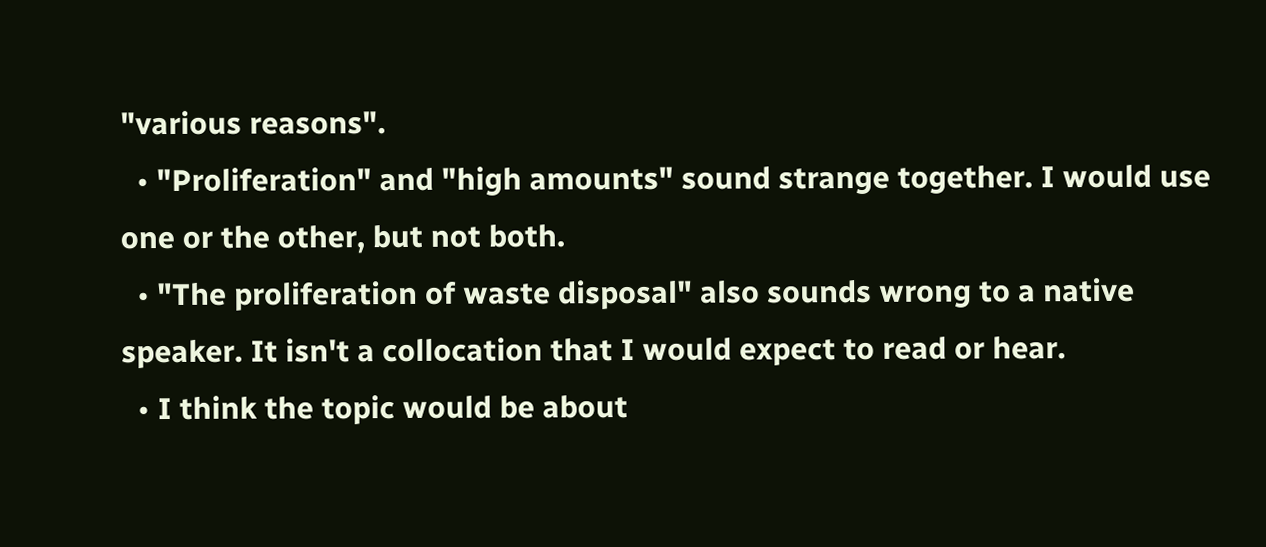"various reasons".
  • "Proliferation" and "high amounts" sound strange together. I would use one or the other, but not both.
  • "The proliferation of waste disposal" also sounds wrong to a native speaker. It isn't a collocation that I would expect to read or hear.
  • I think the topic would be about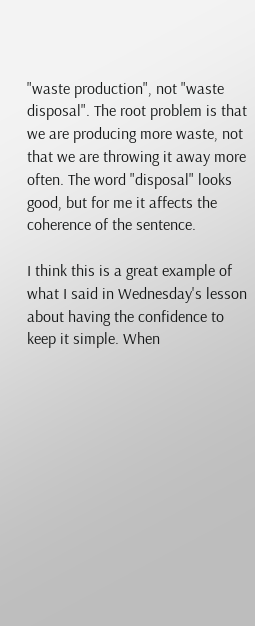"waste production", not "waste disposal". The root problem is that we are producing more waste, not that we are throwing it away more often. The word "disposal" looks good, but for me it affects the coherence of the sentence.

I think this is a great example of what I said in Wednesday's lesson about having the confidence to keep it simple. When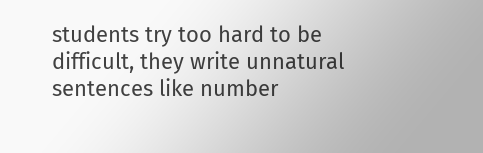students try too hard to be difficult, they write unnatural sentences like number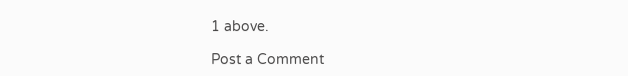1 above.

Post a Comment